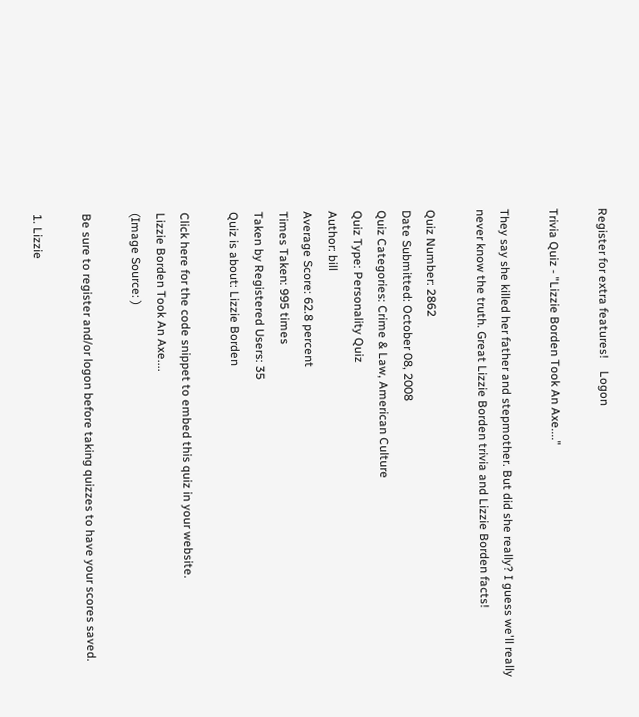Register for extra features!    Logon

Trivia Quiz - "Lizzie Borden Took An Axe...."

They say she killed her father and stepmother. But did she really? I guess we'll really never know the truth. Great Lizzie Borden trivia and Lizzie Borden facts!

Quiz Number: 2862
Date Submitted: October 08, 2008
Quiz Categories: Crime & Law, American Culture
Quiz Type: Personality Quiz
Author: bill
Average Score: 62.8 percent
Times Taken: 995 times
Taken by Registered Users: 35
Quiz is about: Lizzie Borden

Click here for the code snippet to embed this quiz in your website.
Lizzie Borden Took An Axe....
(Image Source: )

Be sure to register and/or logon before taking quizzes to have your scores saved.

1. Lizzie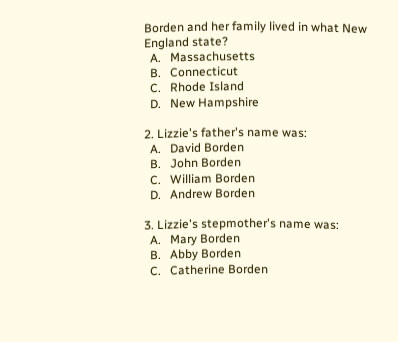Borden and her family lived in what New England state?
  A.   Massachusetts
  B.   Connecticut
  C.   Rhode Island
  D.   New Hampshire

2. Lizzie's father's name was:
  A.   David Borden
  B.   John Borden
  C.   William Borden
  D.   Andrew Borden

3. Lizzie's stepmother's name was:
  A.   Mary Borden
  B.   Abby Borden
  C.   Catherine Borden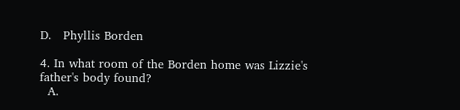D.   Phyllis Borden

4. In what room of the Borden home was Lizzie's father's body found?
  A.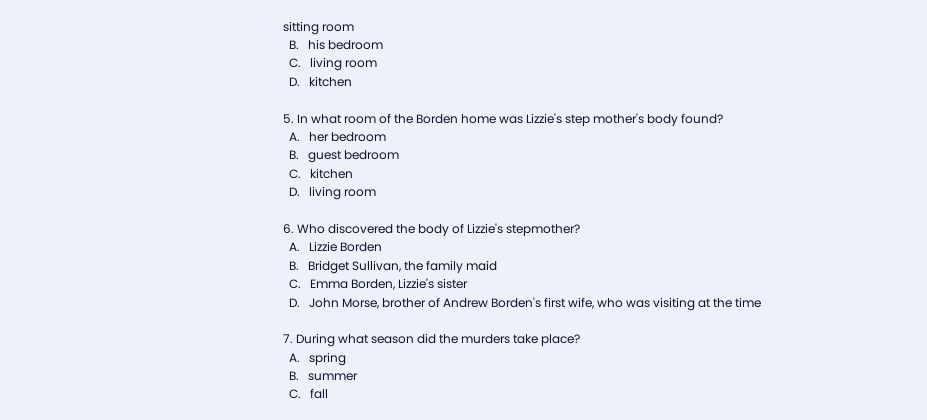sitting room
  B.   his bedroom
  C.   living room
  D.   kitchen

5. In what room of the Borden home was Lizzie's step mother's body found?
  A.   her bedroom
  B.   guest bedroom
  C.   kitchen
  D.   living room

6. Who discovered the body of Lizzie's stepmother?
  A.   Lizzie Borden
  B.   Bridget Sullivan, the family maid
  C.   Emma Borden, Lizzie's sister
  D.   John Morse, brother of Andrew Borden's first wife, who was visiting at the time

7. During what season did the murders take place?
  A.   spring
  B.   summer
  C.   fall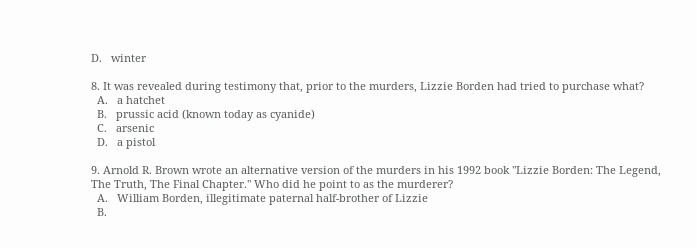D.   winter

8. It was revealed during testimony that, prior to the murders, Lizzie Borden had tried to purchase what?
  A.   a hatchet
  B.   prussic acid (known today as cyanide)
  C.   arsenic
  D.   a pistol

9. Arnold R. Brown wrote an alternative version of the murders in his 1992 book "Lizzie Borden: The Legend, The Truth, The Final Chapter." Who did he point to as the murderer?
  A.   William Borden, illegitimate paternal half-brother of Lizzie
  B.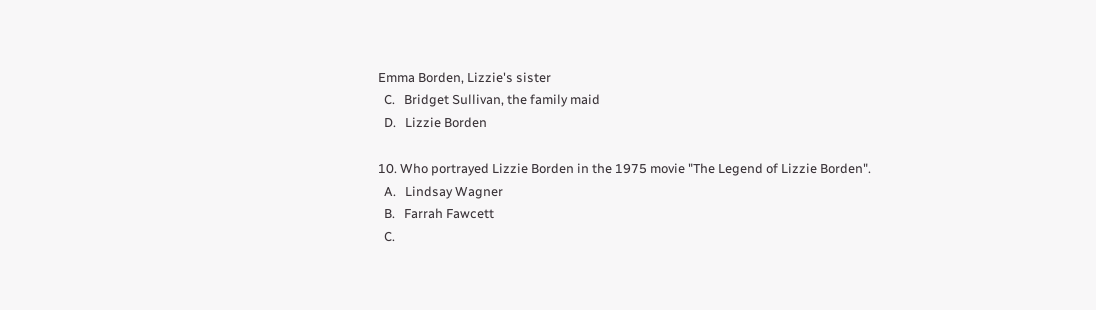Emma Borden, Lizzie's sister
  C.   Bridget Sullivan, the family maid
  D.   Lizzie Borden

10. Who portrayed Lizzie Borden in the 1975 movie "The Legend of Lizzie Borden".
  A.   Lindsay Wagner
  B.   Farrah Fawcett
  C.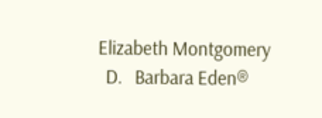Elizabeth Montgomery
  D.   Barbara Eden®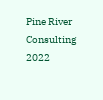Pine River Consulting 2022